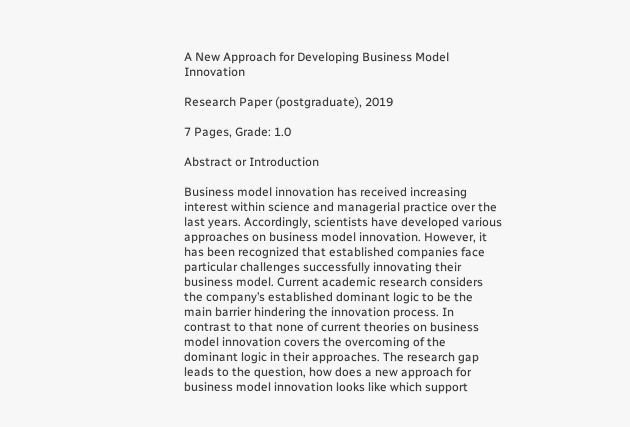A New Approach for Developing Business Model Innovation

Research Paper (postgraduate), 2019

7 Pages, Grade: 1.0

Abstract or Introduction

Business model innovation has received increasing interest within science and managerial practice over the last years. Accordingly, scientists have developed various approaches on business model innovation. However, it has been recognized that established companies face particular challenges successfully innovating their business model. Current academic research considers the company’s established dominant logic to be the main barrier hindering the innovation process. In contrast to that none of current theories on business model innovation covers the overcoming of the dominant logic in their approaches. The research gap leads to the question, how does a new approach for business model innovation looks like which support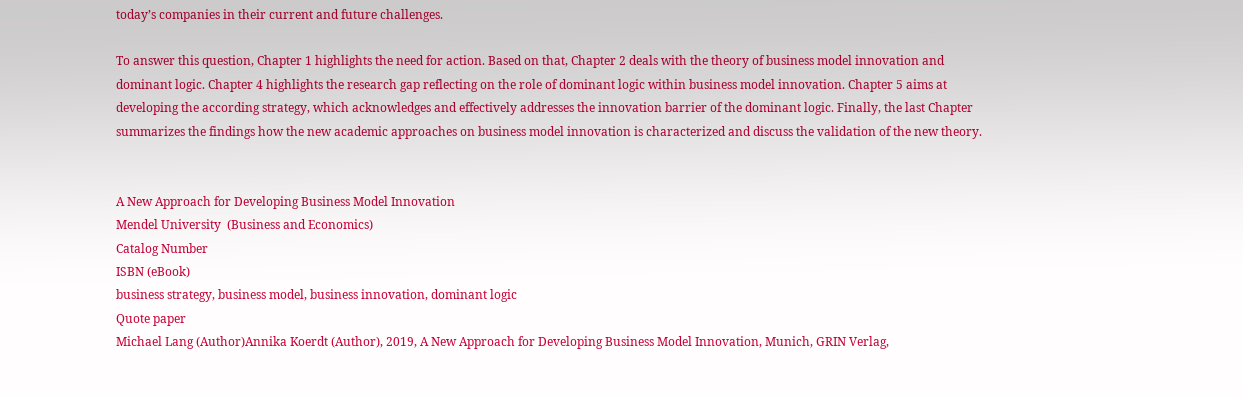today’s companies in their current and future challenges.

To answer this question, Chapter 1 highlights the need for action. Based on that, Chapter 2 deals with the theory of business model innovation and dominant logic. Chapter 4 highlights the research gap reflecting on the role of dominant logic within business model innovation. Chapter 5 aims at developing the according strategy, which acknowledges and effectively addresses the innovation barrier of the dominant logic. Finally, the last Chapter summarizes the findings how the new academic approaches on business model innovation is characterized and discuss the validation of the new theory.


A New Approach for Developing Business Model Innovation
Mendel University  (Business and Economics)
Catalog Number
ISBN (eBook)
business strategy, business model, business innovation, dominant logic
Quote paper
Michael Lang (Author)Annika Koerdt (Author), 2019, A New Approach for Developing Business Model Innovation, Munich, GRIN Verlag,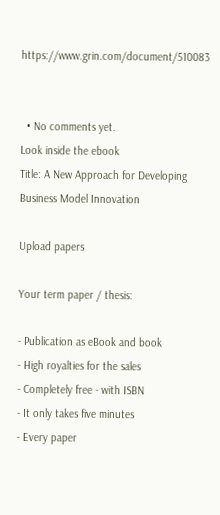https://www.grin.com/document/510083


  • No comments yet.
Look inside the ebook
Title: A New Approach for Developing Business Model Innovation

Upload papers

Your term paper / thesis:

- Publication as eBook and book
- High royalties for the sales
- Completely free - with ISBN
- It only takes five minutes
- Every paper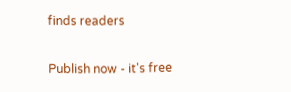finds readers

Publish now - it's free